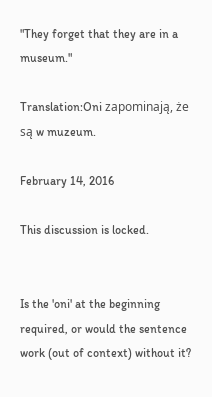"They forget that they are in a museum."

Translation:Oni zapominają, że są w muzeum.

February 14, 2016

This discussion is locked.


Is the 'oni' at the beginning required, or would the sentence work (out of context) without it?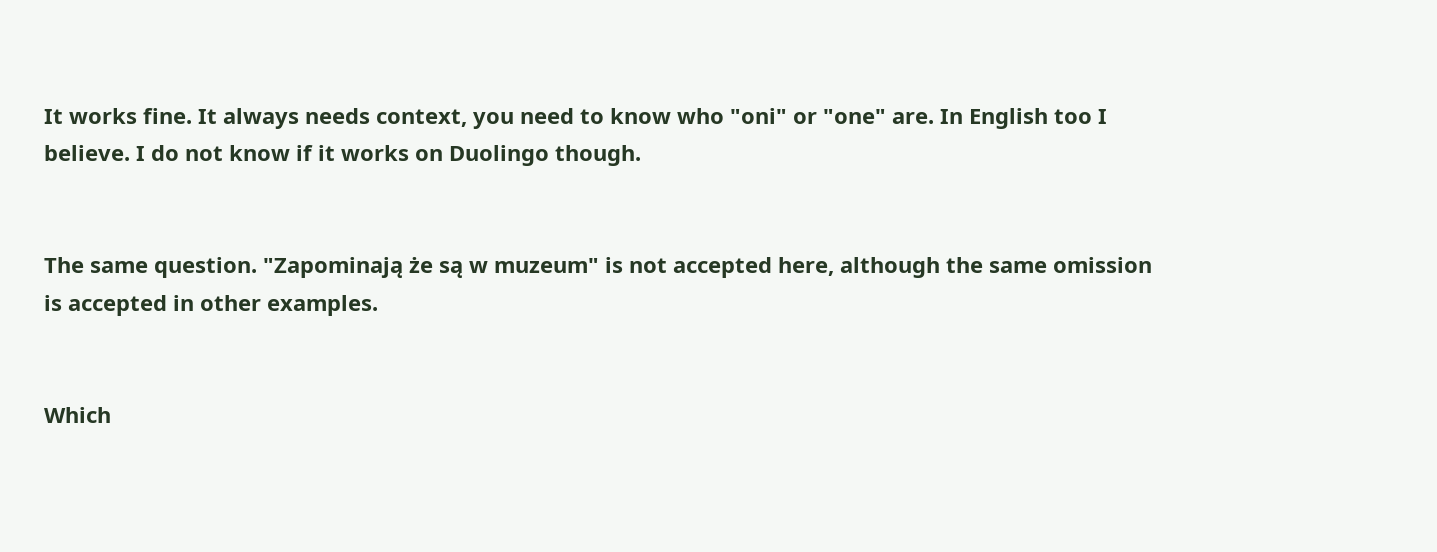It works fine. It always needs context, you need to know who "oni" or "one" are. In English too I believe. I do not know if it works on Duolingo though.


The same question. "Zapominają że są w muzeum" is not accepted here, although the same omission is accepted in other examples.


Which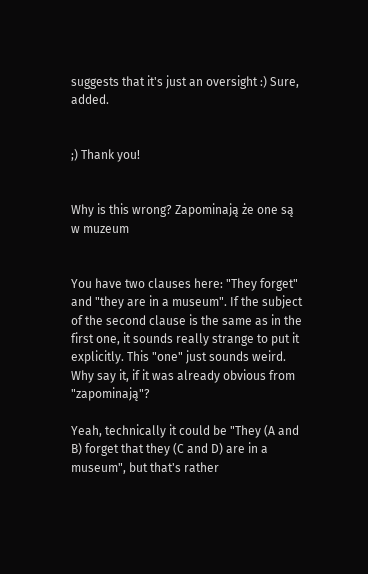suggests that it's just an oversight :) Sure, added.


;) Thank you!


Why is this wrong? Zapominają że one są w muzeum


You have two clauses here: "They forget" and "they are in a museum". If the subject of the second clause is the same as in the first one, it sounds really strange to put it explicitly. This "one" just sounds weird. Why say it, if it was already obvious from "zapominają"?

Yeah, technically it could be "They (A and B) forget that they (C and D) are in a museum", but that's rather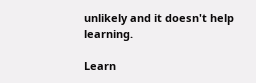unlikely and it doesn't help learning.

Learn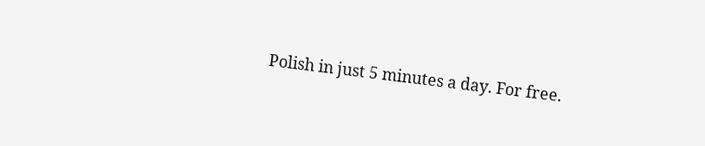Polish in just 5 minutes a day. For free.